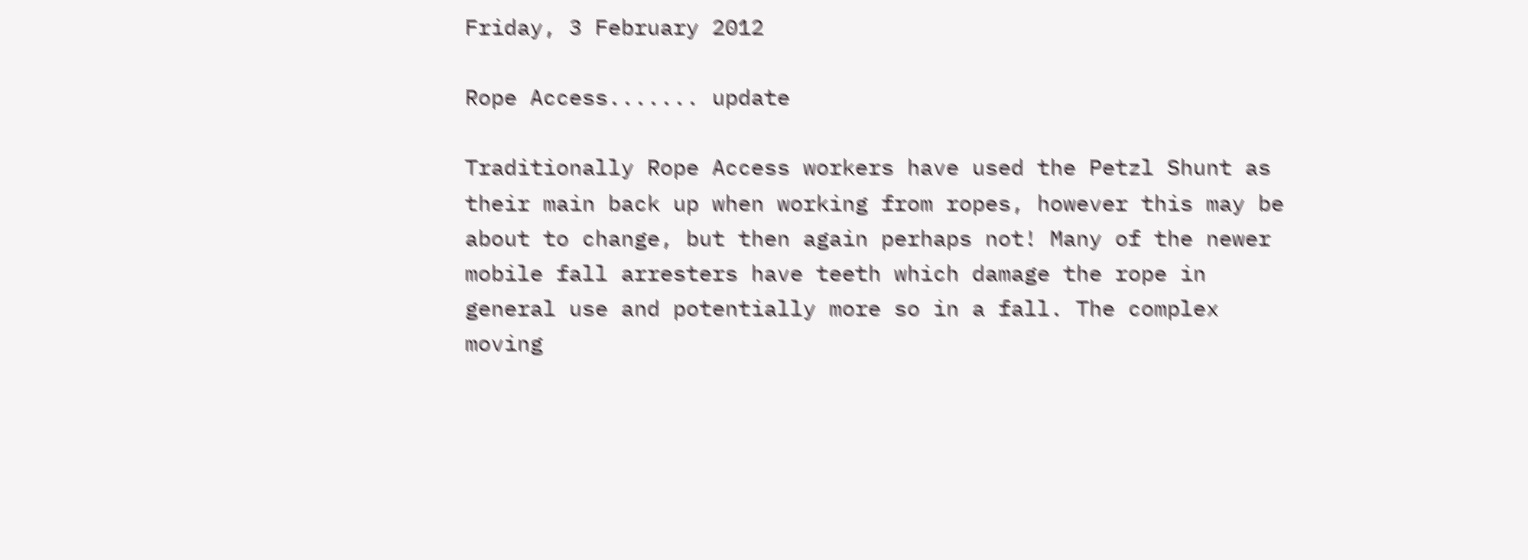Friday, 3 February 2012

Rope Access....... update

Traditionally Rope Access workers have used the Petzl Shunt as their main back up when working from ropes, however this may be about to change, but then again perhaps not! Many of the newer mobile fall arresters have teeth which damage the rope in general use and potentially more so in a fall. The complex moving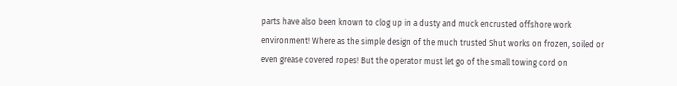parts have also been known to clog up in a dusty and muck encrusted offshore work environment! Where as the simple design of the much trusted Shut works on frozen, soiled or even grease covered ropes! But the operator must let go of the small towing cord on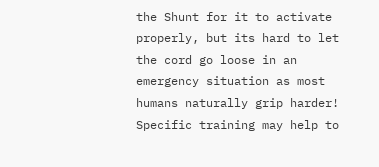the Shunt for it to activate properly, but its hard to let the cord go loose in an emergency situation as most humans naturally grip harder! Specific training may help to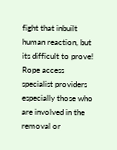fight that inbuilt human reaction, but its difficult to prove! Rope access specialist providers especially those who are involved in the removal or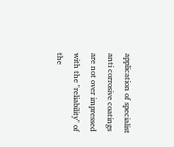application of specialist anti corrosive coatings are not over impressed with the "reliability" of the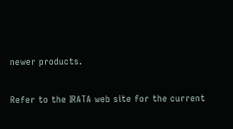newer products.

Refer to the IRATA web site for the current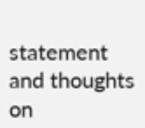statement and thoughts on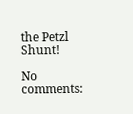the Petzl Shunt!

No comments: